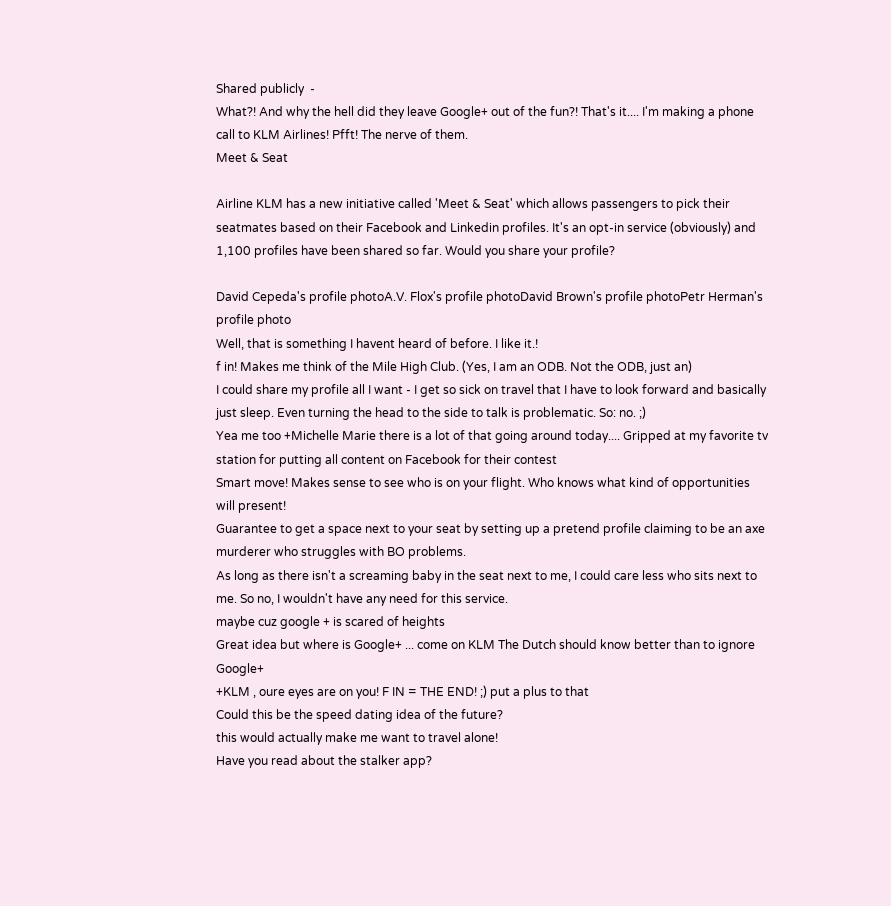Shared publicly  -
What?! And why the hell did they leave Google+ out of the fun?! That's it.... I'm making a phone call to KLM Airlines! Pfft! The nerve of them.
Meet & Seat

Airline KLM has a new initiative called 'Meet & Seat' which allows passengers to pick their seatmates based on their Facebook and Linkedin profiles. It's an opt-in service (obviously) and 1,100 profiles have been shared so far. Would you share your profile?

David Cepeda's profile photoA.V. Flox's profile photoDavid Brown's profile photoPetr Herman's profile photo
Well, that is something I havent heard of before. I like it.!
f in! Makes me think of the Mile High Club. (Yes, I am an ODB. Not the ODB, just an)
I could share my profile all I want - I get so sick on travel that I have to look forward and basically just sleep. Even turning the head to the side to talk is problematic. So: no. ;)
Yea me too +Michelle Marie there is a lot of that going around today.... Gripped at my favorite tv station for putting all content on Facebook for their contest
Smart move! Makes sense to see who is on your flight. Who knows what kind of opportunities will present!
Guarantee to get a space next to your seat by setting up a pretend profile claiming to be an axe murderer who struggles with BO problems.
As long as there isn't a screaming baby in the seat next to me, I could care less who sits next to me. So no, I wouldn't have any need for this service.
maybe cuz google + is scared of heights
Great idea but where is Google+ ... come on KLM The Dutch should know better than to ignore Google+
+KLM , oure eyes are on you! F IN = THE END! ;) put a plus to that
Could this be the speed dating idea of the future?
this would actually make me want to travel alone!
Have you read about the stalker app?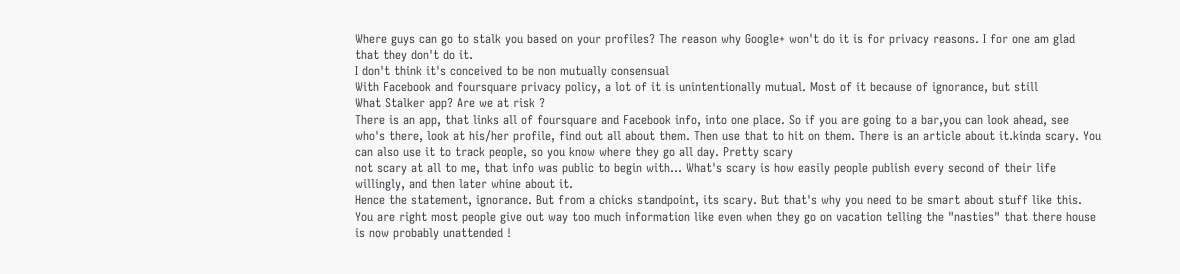Where guys can go to stalk you based on your profiles? The reason why Google+ won't do it is for privacy reasons. I for one am glad that they don't do it.
I don't think it's conceived to be non mutually consensual
With Facebook and foursquare privacy policy, a lot of it is unintentionally mutual. Most of it because of ignorance, but still
What Stalker app? Are we at risk ?
There is an app, that links all of foursquare and Facebook info, into one place. So if you are going to a bar,you can look ahead, see who's there, look at his/her profile, find out all about them. Then use that to hit on them. There is an article about it.kinda scary. You can also use it to track people, so you know where they go all day. Pretty scary
not scary at all to me, that info was public to begin with... What's scary is how easily people publish every second of their life willingly, and then later whine about it.
Hence the statement, ignorance. But from a chicks standpoint, its scary. But that's why you need to be smart about stuff like this.
You are right most people give out way too much information like even when they go on vacation telling the "nasties" that there house is now probably unattended !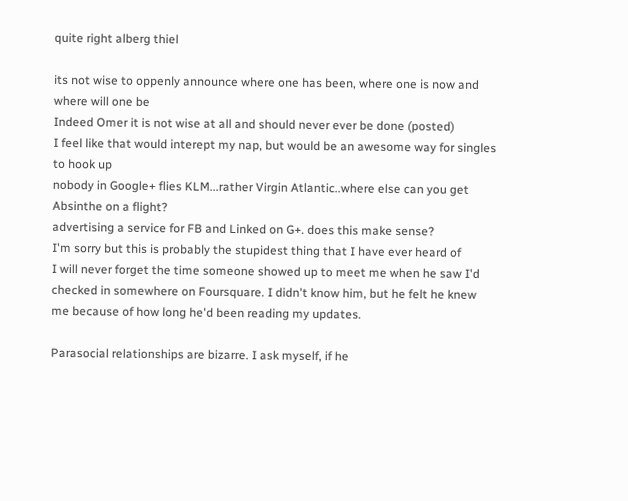quite right alberg thiel

its not wise to oppenly announce where one has been, where one is now and where will one be
Indeed Omer it is not wise at all and should never ever be done (posted)
I feel like that would interept my nap, but would be an awesome way for singles to hook up
nobody in Google+ flies KLM...rather Virgin Atlantic..where else can you get Absinthe on a flight?
advertising a service for FB and Linked on G+. does this make sense?
I'm sorry but this is probably the stupidest thing that I have ever heard of
I will never forget the time someone showed up to meet me when he saw I'd checked in somewhere on Foursquare. I didn't know him, but he felt he knew me because of how long he'd been reading my updates.

Parasocial relationships are bizarre. I ask myself, if he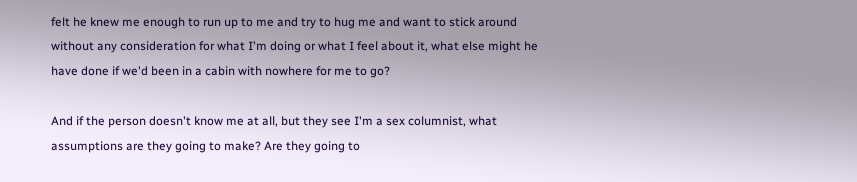felt he knew me enough to run up to me and try to hug me and want to stick around without any consideration for what I'm doing or what I feel about it, what else might he have done if we'd been in a cabin with nowhere for me to go?

And if the person doesn't know me at all, but they see I'm a sex columnist, what assumptions are they going to make? Are they going to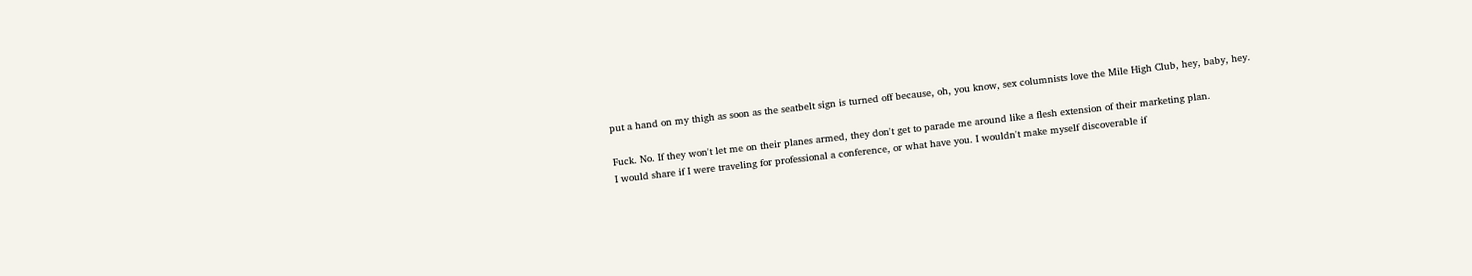put a hand on my thigh as soon as the seatbelt sign is turned off because, oh, you know, sex columnists love the Mile High Club, hey, baby, hey.

Fuck. No. If they won't let me on their planes armed, they don't get to parade me around like a flesh extension of their marketing plan.
I would share if I were traveling for professional a conference, or what have you. I wouldn't make myself discoverable if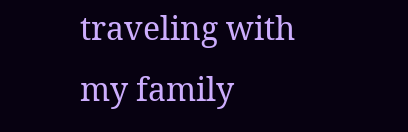traveling with my family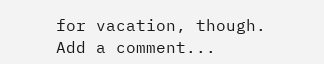for vacation, though.
Add a comment...